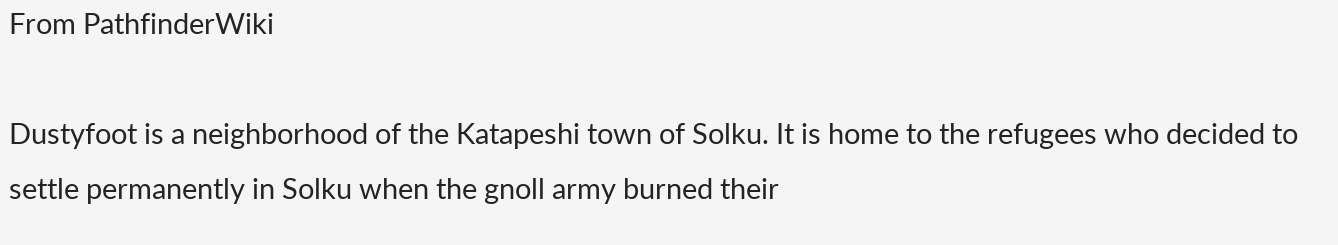From PathfinderWiki

Dustyfoot is a neighborhood of the Katapeshi town of Solku. It is home to the refugees who decided to settle permanently in Solku when the gnoll army burned their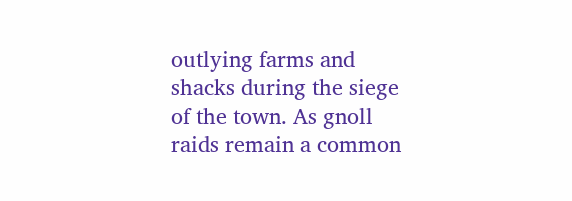outlying farms and shacks during the siege of the town. As gnoll raids remain a common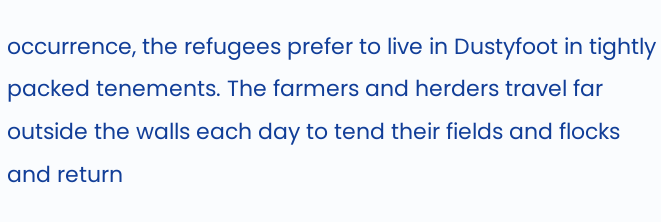occurrence, the refugees prefer to live in Dustyfoot in tightly packed tenements. The farmers and herders travel far outside the walls each day to tend their fields and flocks and return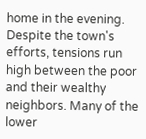home in the evening. Despite the town's efforts, tensions run high between the poor and their wealthy neighbors. Many of the lower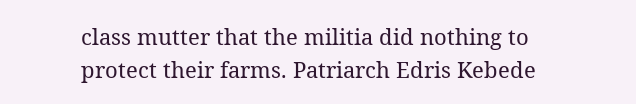class mutter that the militia did nothing to protect their farms. Patriarch Edris Kebede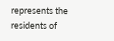represents the residents of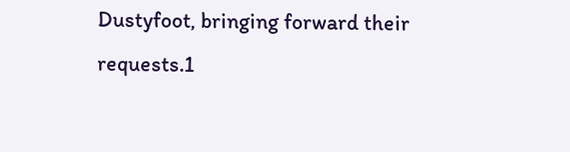Dustyfoot, bringing forward their requests.1